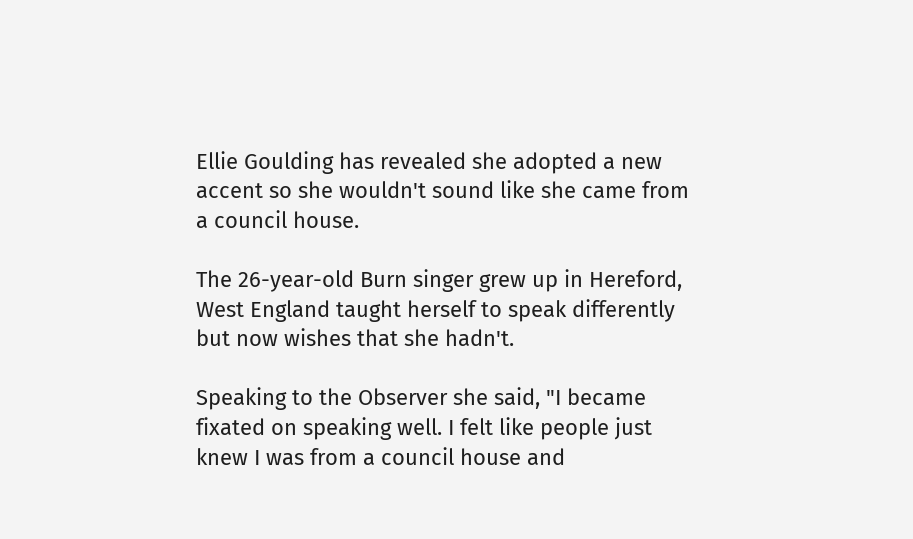Ellie Goulding has revealed she adopted a new accent so she wouldn't sound like she came from a council house.

The 26-year-old Burn singer grew up in Hereford, West England taught herself to speak differently but now wishes that she hadn't.

Speaking to the Observer she said, "I became fixated on speaking well. I felt like people just knew I was from a council house and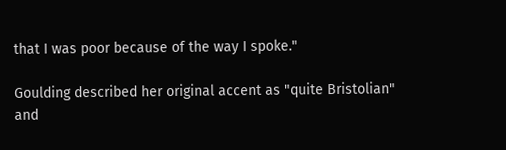that I was poor because of the way I spoke."

Goulding described her original accent as "quite Bristolian" and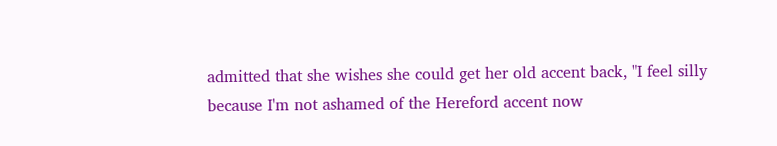admitted that she wishes she could get her old accent back, "I feel silly because I'm not ashamed of the Hereford accent now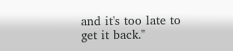and it's too late to get it back."